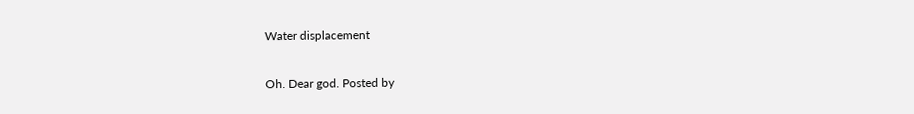Water displacement

Oh. Dear god. Posted by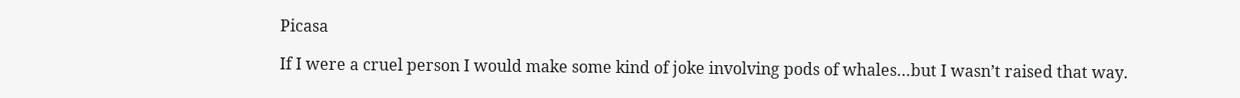Picasa

If I were a cruel person I would make some kind of joke involving pods of whales…but I wasn’t raised that way.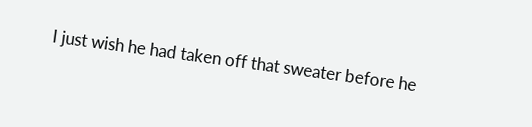I just wish he had taken off that sweater before he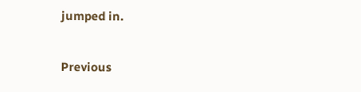jumped in.

Previous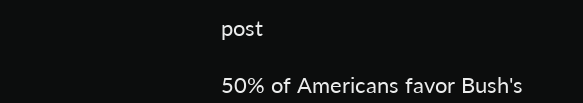post

50% of Americans favor Bush's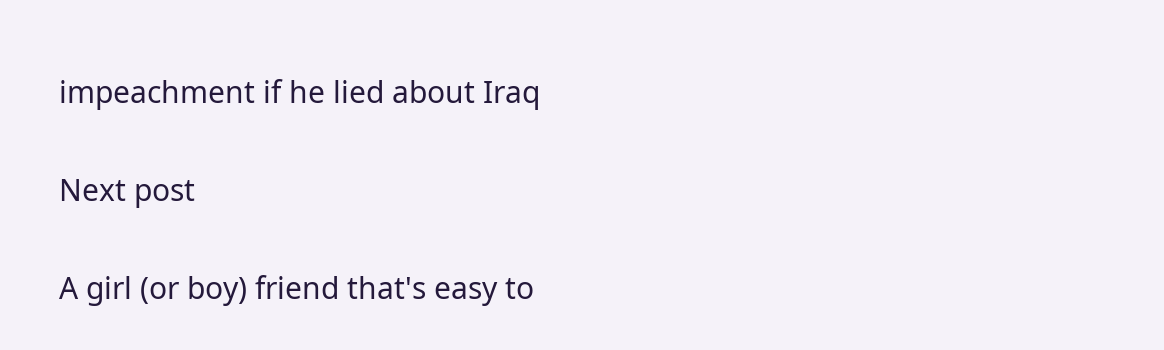impeachment if he lied about Iraq

Next post

A girl (or boy) friend that's easy to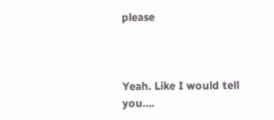please



Yeah. Like I would tell you....